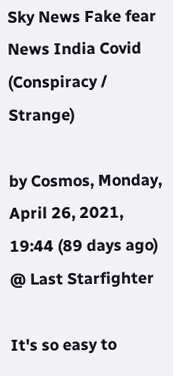Sky News Fake fear News India Covid (Conspiracy / Strange)

by Cosmos, Monday, April 26, 2021, 19:44 (89 days ago) @ Last Starfighter

It's so easy to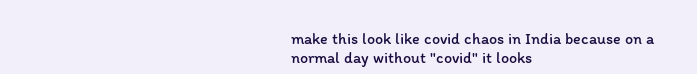make this look like covid chaos in India because on a normal day without "covid" it looks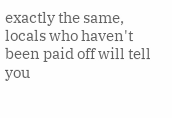exactly the same, locals who haven't been paid off will tell you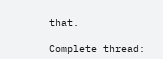that.

Complete thread: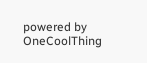powered by OneCoolThing